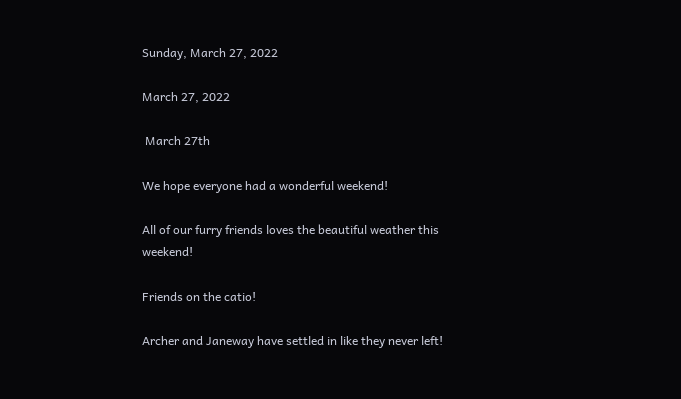Sunday, March 27, 2022

March 27, 2022

 March 27th

We hope everyone had a wonderful weekend!

All of our furry friends loves the beautiful weather this weekend!

Friends on the catio!

Archer and Janeway have settled in like they never left!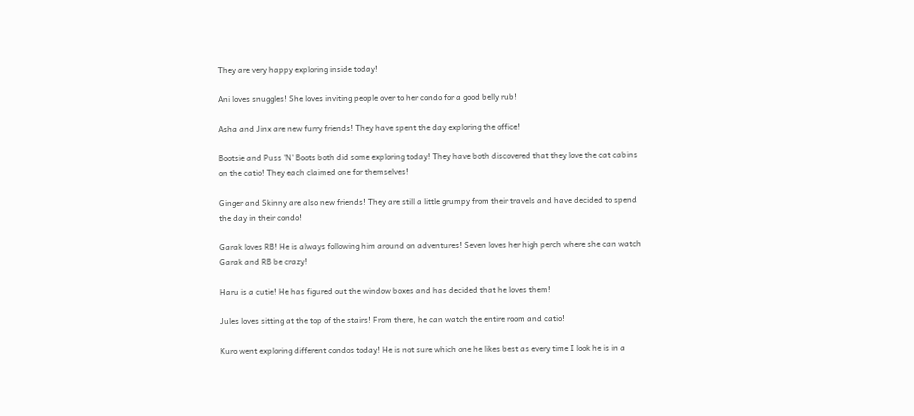They are very happy exploring inside today!

Ani loves snuggles! She loves inviting people over to her condo for a good belly rub!

Asha and Jinx are new furry friends! They have spent the day exploring the office!

Bootsie and Puss 'N' Boots both did some exploring today! They have both discovered that they love the cat cabins on the catio! They each claimed one for themselves!

Ginger and Skinny are also new friends! They are still a little grumpy from their travels and have decided to spend the day in their condo!

Garak loves RB! He is always following him around on adventures! Seven loves her high perch where she can watch Garak and RB be crazy!

Haru is a cutie! He has figured out the window boxes and has decided that he loves them!

Jules loves sitting at the top of the stairs! From there, he can watch the entire room and catio!

Kuro went exploring different condos today! He is not sure which one he likes best as every time I look he is in a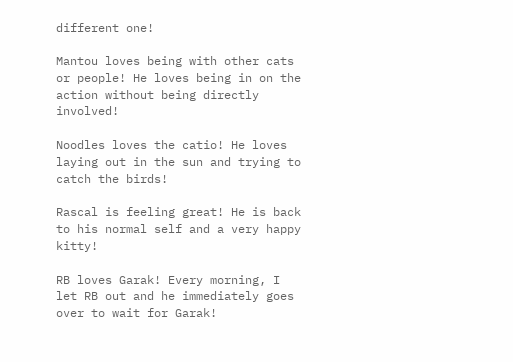different one!

Mantou loves being with other cats or people! He loves being in on the action without being directly involved!

Noodles loves the catio! He loves laying out in the sun and trying to catch the birds!

Rascal is feeling great! He is back to his normal self and a very happy kitty!

RB loves Garak! Every morning, I let RB out and he immediately goes over to wait for Garak!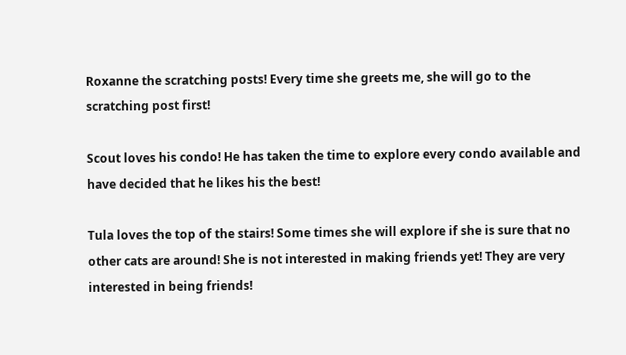Roxanne the scratching posts! Every time she greets me, she will go to the scratching post first!

Scout loves his condo! He has taken the time to explore every condo available and have decided that he likes his the best!

Tula loves the top of the stairs! Some times she will explore if she is sure that no other cats are around! She is not interested in making friends yet! They are very interested in being friends!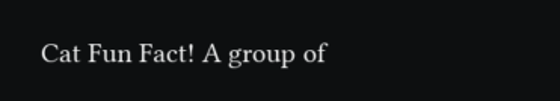Cat Fun Fact! A group of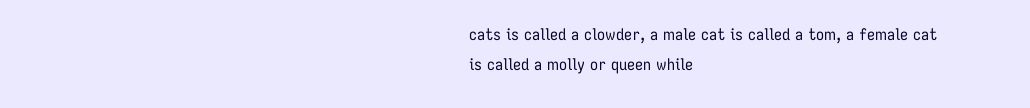cats is called a clowder, a male cat is called a tom, a female cat is called a molly or queen while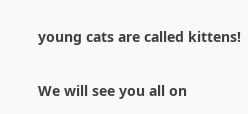young cats are called kittens!

We will see you all on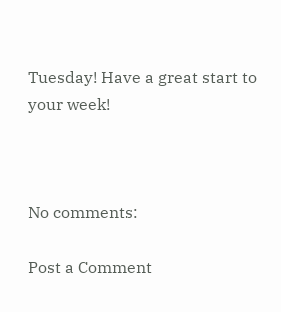Tuesday! Have a great start to your week!



No comments:

Post a Comment